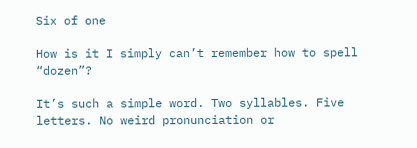Six of one

How is it I simply can’t remember how to spell “dozen”?

It’s such a simple word. Two syllables. Five letters. No weird pronunciation or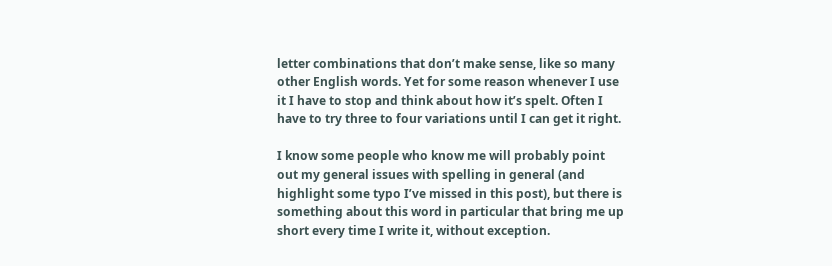letter combinations that don’t make sense, like so many other English words. Yet for some reason whenever I use it I have to stop and think about how it’s spelt. Often I have to try three to four variations until I can get it right.

I know some people who know me will probably point out my general issues with spelling in general (and highlight some typo I’ve missed in this post), but there is something about this word in particular that bring me up short every time I write it, without exception.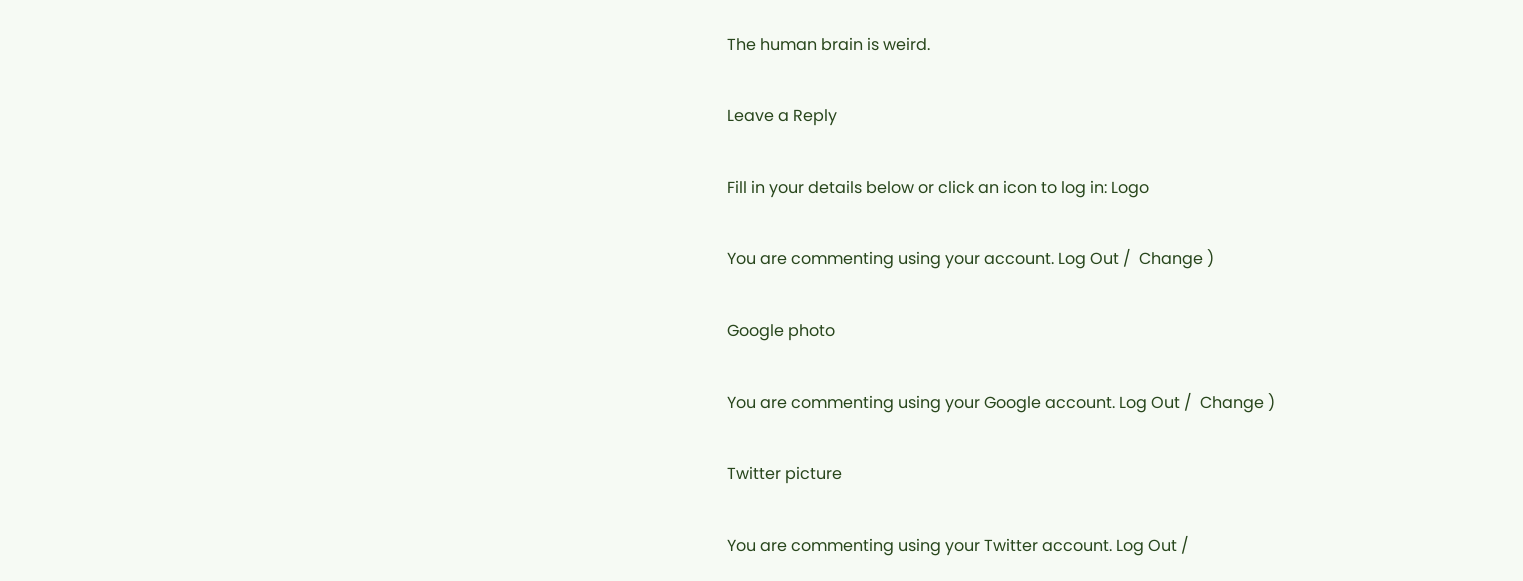The human brain is weird.

Leave a Reply

Fill in your details below or click an icon to log in: Logo

You are commenting using your account. Log Out /  Change )

Google photo

You are commenting using your Google account. Log Out /  Change )

Twitter picture

You are commenting using your Twitter account. Log Out /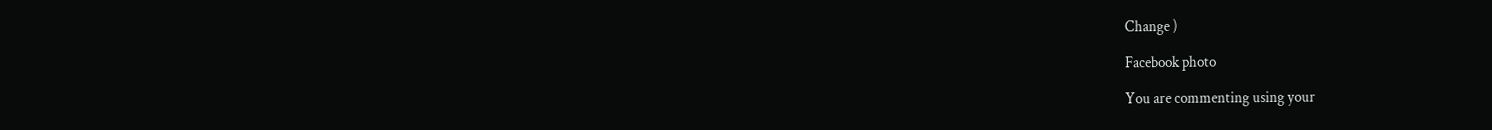Change )

Facebook photo

You are commenting using your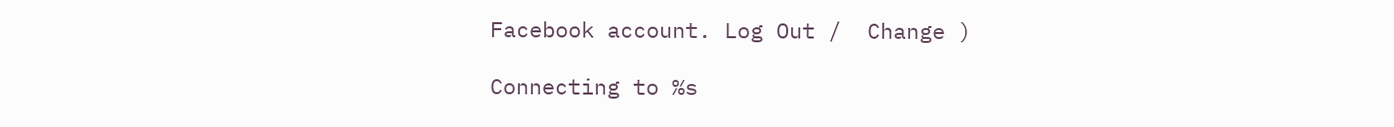Facebook account. Log Out /  Change )

Connecting to %s